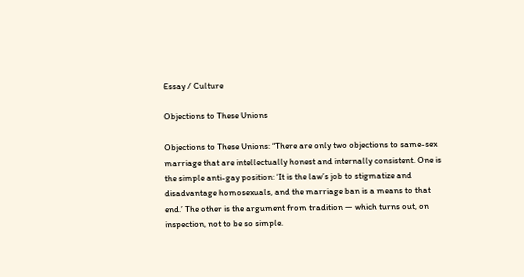Essay / Culture

Objections to These Unions

Objections to These Unions: “There are only two objections to same-sex marriage that are intellectually honest and internally consistent. One is the simple anti-gay position: ‘It is the law’s job to stigmatize and disadvantage homosexuals, and the marriage ban is a means to that end.’ The other is the argument from tradition — which turns out, on inspection, not to be so simple.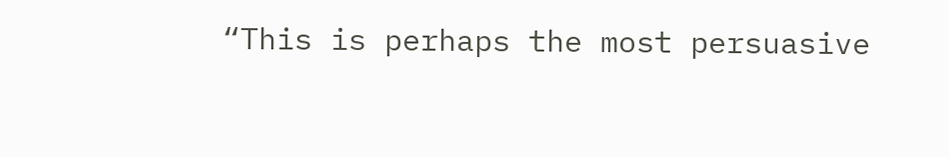“This is perhaps the most persuasive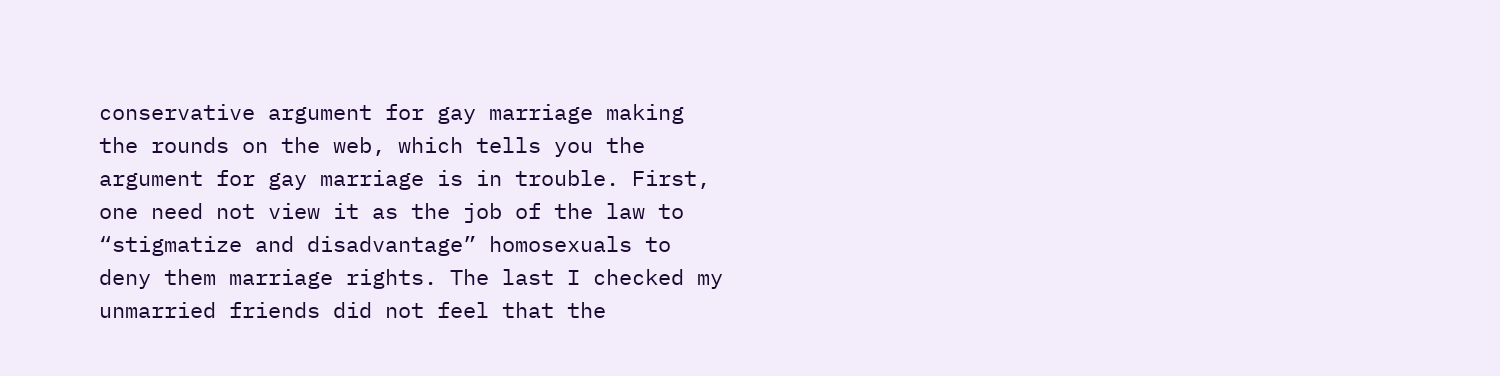conservative argument for gay marriage making the rounds on the web, which tells you the argument for gay marriage is in trouble. First, one need not view it as the job of the law to “stigmatize and disadvantage” homosexuals to deny them marriage rights. The last I checked my unmarried friends did not feel that the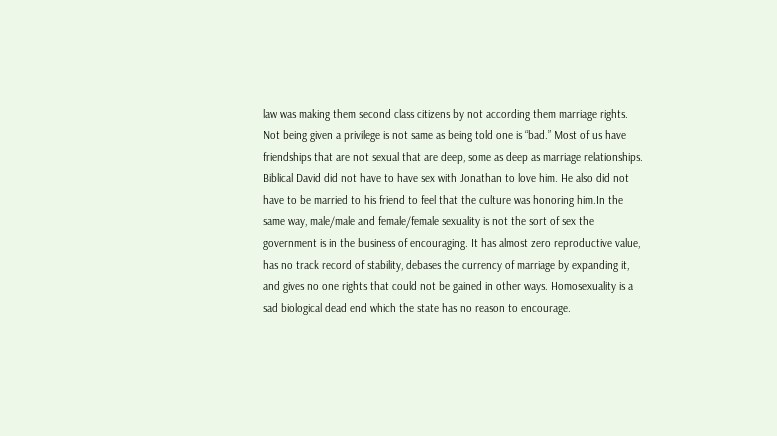law was making them second class citizens by not according them marriage rights. Not being given a privilege is not same as being told one is “bad.” Most of us have friendships that are not sexual that are deep, some as deep as marriage relationships. Biblical David did not have to have sex with Jonathan to love him. He also did not have to be married to his friend to feel that the culture was honoring him.In the same way, male/male and female/female sexuality is not the sort of sex the government is in the business of encouraging. It has almost zero reproductive value, has no track record of stability, debases the currency of marriage by expanding it, and gives no one rights that could not be gained in other ways. Homosexuality is a sad biological dead end which the state has no reason to encourage.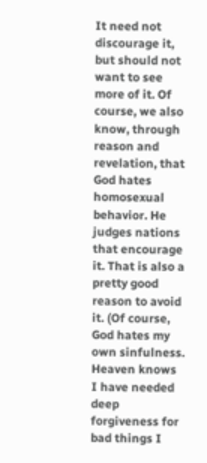It need not discourage it, but should not want to see more of it. Of course, we also know, through reason and revelation, that God hates homosexual behavior. He judges nations that encourage it. That is also a pretty good reason to avoid it. (Of course, God hates my own sinfulness. Heaven knows I have needed deep forgiveness for bad things I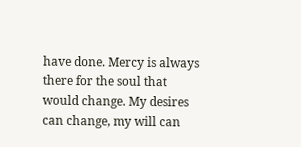have done. Mercy is always there for the soul that would change. My desires can change, my will can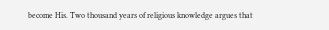become His. Two thousand years of religious knowledge argues that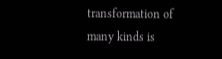transformation of many kinds is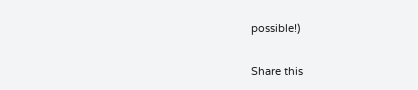possible!)

Share this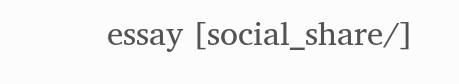essay [social_share/]